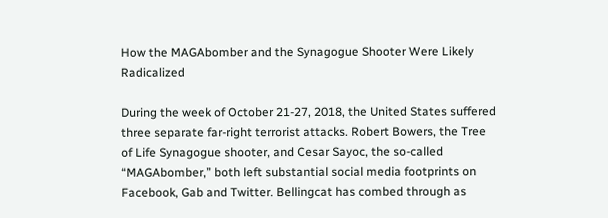How the MAGAbomber and the Synagogue Shooter Were Likely Radicalized

During the week of October 21-27, 2018, the United States suffered three separate far-right terrorist attacks. Robert Bowers, the Tree of Life Synagogue shooter, and Cesar Sayoc, the so-called “MAGAbomber,” both left substantial social media footprints on Facebook, Gab and Twitter. Bellingcat has combed through as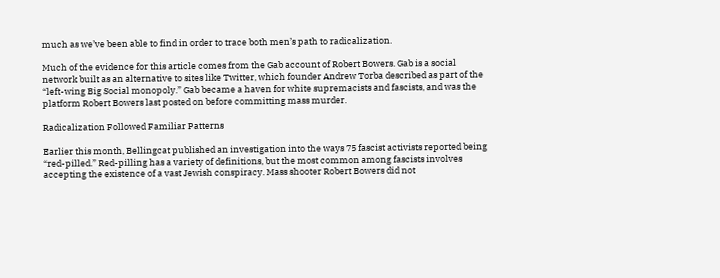much as we’ve been able to find in order to trace both men’s path to radicalization.

Much of the evidence for this article comes from the Gab account of Robert Bowers. Gab is a social network built as an alternative to sites like Twitter, which founder Andrew Torba described as part of the “left-wing Big Social monopoly.” Gab became a haven for white supremacists and fascists, and was the platform Robert Bowers last posted on before committing mass murder.

Radicalization Followed Familiar Patterns

Earlier this month, Bellingcat published an investigation into the ways 75 fascist activists reported being “red-pilled.” Red-pilling has a variety of definitions, but the most common among fascists involves accepting the existence of a vast Jewish conspiracy. Mass shooter Robert Bowers did not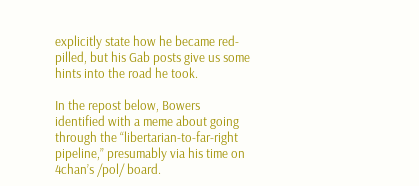explicitly state how he became red-pilled, but his Gab posts give us some hints into the road he took.

In the repost below, Bowers identified with a meme about going through the “libertarian-to-far-right pipeline,” presumably via his time on 4chan’s /pol/ board.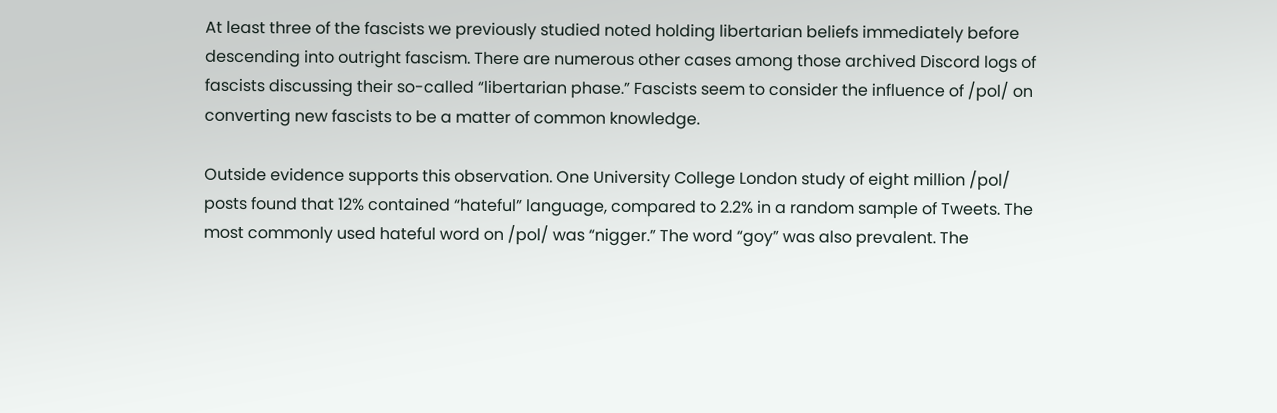At least three of the fascists we previously studied noted holding libertarian beliefs immediately before descending into outright fascism. There are numerous other cases among those archived Discord logs of fascists discussing their so-called “libertarian phase.” Fascists seem to consider the influence of /pol/ on converting new fascists to be a matter of common knowledge.

Outside evidence supports this observation. One University College London study of eight million /pol/ posts found that 12% contained “hateful” language, compared to 2.2% in a random sample of Tweets. The most commonly used hateful word on /pol/ was “nigger.” The word “goy” was also prevalent. The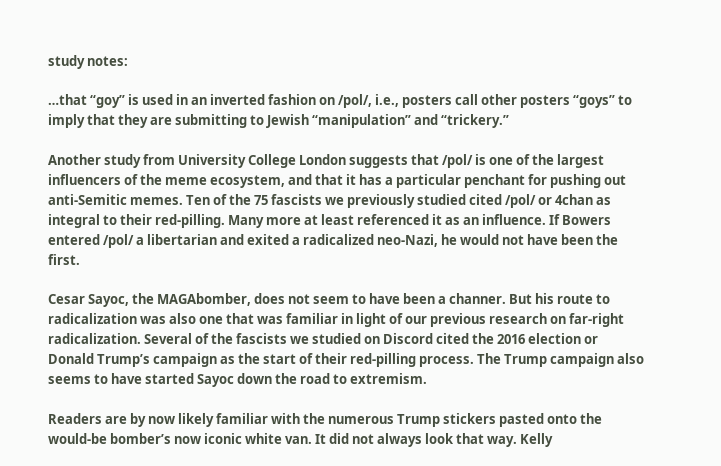study notes:

…that “goy” is used in an inverted fashion on /pol/, i.e., posters call other posters “goys” to imply that they are submitting to Jewish “manipulation” and “trickery.”

Another study from University College London suggests that /pol/ is one of the largest influencers of the meme ecosystem, and that it has a particular penchant for pushing out anti-Semitic memes. Ten of the 75 fascists we previously studied cited /pol/ or 4chan as integral to their red-pilling. Many more at least referenced it as an influence. If Bowers entered /pol/ a libertarian and exited a radicalized neo-Nazi, he would not have been the first.

Cesar Sayoc, the MAGAbomber, does not seem to have been a channer. But his route to radicalization was also one that was familiar in light of our previous research on far-right radicalization. Several of the fascists we studied on Discord cited the 2016 election or Donald Trump’s campaign as the start of their red-pilling process. The Trump campaign also seems to have started Sayoc down the road to extremism.

Readers are by now likely familiar with the numerous Trump stickers pasted onto the would-be bomber’s now iconic white van. It did not always look that way. Kelly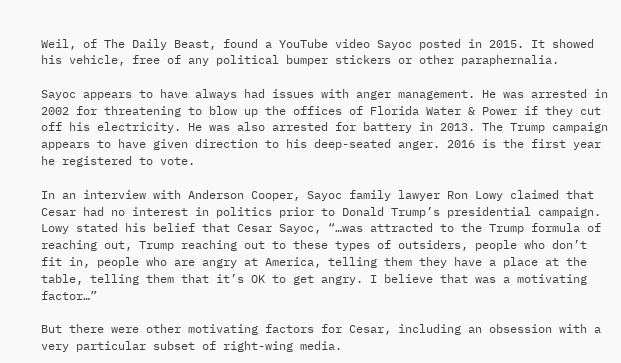Weil, of The Daily Beast, found a YouTube video Sayoc posted in 2015. It showed his vehicle, free of any political bumper stickers or other paraphernalia.

Sayoc appears to have always had issues with anger management. He was arrested in 2002 for threatening to blow up the offices of Florida Water & Power if they cut off his electricity. He was also arrested for battery in 2013. The Trump campaign appears to have given direction to his deep-seated anger. 2016 is the first year he registered to vote.

In an interview with Anderson Cooper, Sayoc family lawyer Ron Lowy claimed that Cesar had no interest in politics prior to Donald Trump’s presidential campaign. Lowy stated his belief that Cesar Sayoc, “…was attracted to the Trump formula of reaching out, Trump reaching out to these types of outsiders, people who don’t fit in, people who are angry at America, telling them they have a place at the table, telling them that it’s OK to get angry. I believe that was a motivating factor…”

But there were other motivating factors for Cesar, including an obsession with a very particular subset of right-wing media.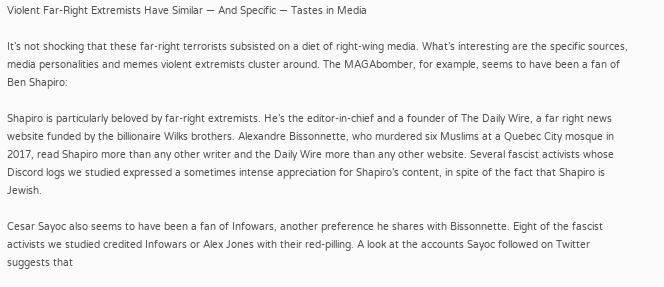Violent Far-Right Extremists Have Similar — And Specific — Tastes in Media

It’s not shocking that these far-right terrorists subsisted on a diet of right-wing media. What’s interesting are the specific sources, media personalities and memes violent extremists cluster around. The MAGAbomber, for example, seems to have been a fan of Ben Shapiro:

Shapiro is particularly beloved by far-right extremists. He’s the editor-in-chief and a founder of The Daily Wire, a far right news website funded by the billionaire Wilks brothers. Alexandre Bissonnette, who murdered six Muslims at a Quebec City mosque in 2017, read Shapiro more than any other writer and the Daily Wire more than any other website. Several fascist activists whose Discord logs we studied expressed a sometimes intense appreciation for Shapiro’s content, in spite of the fact that Shapiro is Jewish.

Cesar Sayoc also seems to have been a fan of Infowars, another preference he shares with Bissonnette. Eight of the fascist activists we studied credited Infowars or Alex Jones with their red-pilling. A look at the accounts Sayoc followed on Twitter suggests that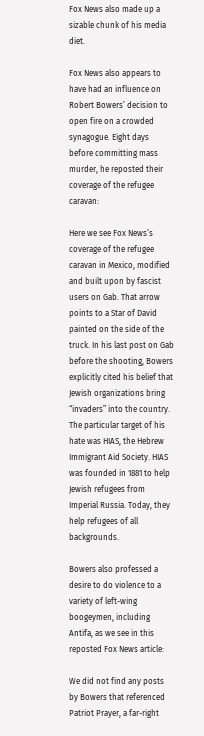Fox News also made up a sizable chunk of his media diet.

Fox News also appears to have had an influence on Robert Bowers’ decision to open fire on a crowded synagogue. Eight days before committing mass murder, he reposted their coverage of the refugee caravan:

Here we see Fox News’s coverage of the refugee caravan in Mexico, modified and built upon by fascist users on Gab. That arrow points to a Star of David painted on the side of the truck. In his last post on Gab before the shooting, Bowers explicitly cited his belief that Jewish organizations bring “invaders” into the country. The particular target of his hate was HIAS, the Hebrew Immigrant Aid Society. HIAS was founded in 1881 to help Jewish refugees from Imperial Russia. Today, they help refugees of all backgrounds.

Bowers also professed a desire to do violence to a variety of left-wing boogeymen, including Antifa, as we see in this reposted Fox News article:

We did not find any posts by Bowers that referenced Patriot Prayer, a far-right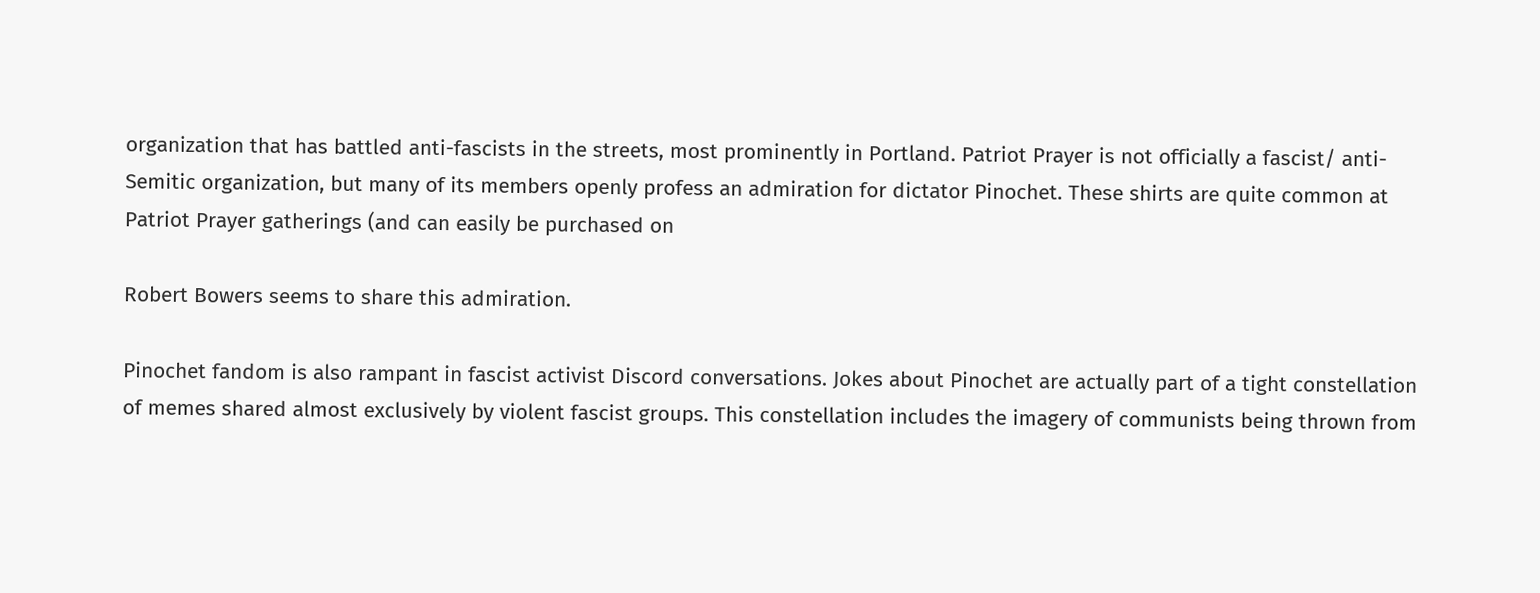organization that has battled anti-fascists in the streets, most prominently in Portland. Patriot Prayer is not officially a fascist/ anti-Semitic organization, but many of its members openly profess an admiration for dictator Pinochet. These shirts are quite common at Patriot Prayer gatherings (and can easily be purchased on

Robert Bowers seems to share this admiration.

Pinochet fandom is also rampant in fascist activist Discord conversations. Jokes about Pinochet are actually part of a tight constellation of memes shared almost exclusively by violent fascist groups. This constellation includes the imagery of communists being thrown from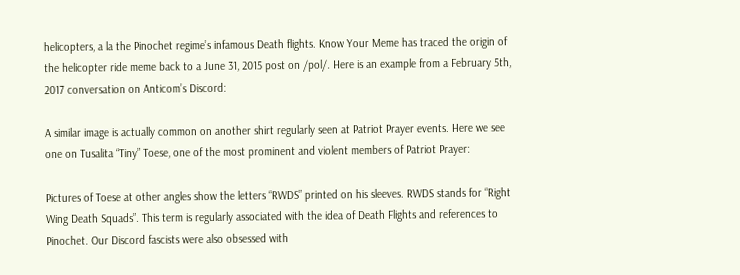helicopters, a la the Pinochet regime’s infamous Death flights. Know Your Meme has traced the origin of the helicopter ride meme back to a June 31, 2015 post on /pol/. Here is an example from a February 5th, 2017 conversation on Anticom’s Discord:

A similar image is actually common on another shirt regularly seen at Patriot Prayer events. Here we see one on Tusalita “Tiny” Toese, one of the most prominent and violent members of Patriot Prayer:

Pictures of Toese at other angles show the letters “RWDS” printed on his sleeves. RWDS stands for “Right Wing Death Squads”. This term is regularly associated with the idea of Death Flights and references to Pinochet. Our Discord fascists were also obsessed with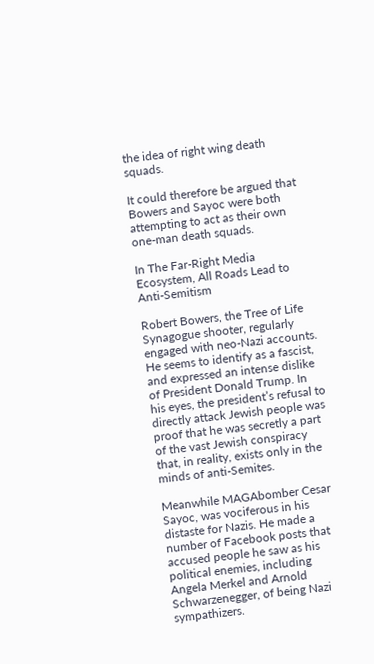the idea of right wing death squads.

It could therefore be argued that Bowers and Sayoc were both attempting to act as their own one-man death squads.

In The Far-Right Media Ecosystem, All Roads Lead to Anti-Semitism

Robert Bowers, the Tree of Life Synagogue shooter, regularly engaged with neo-Nazi accounts. He seems to identify as a fascist, and expressed an intense dislike of President Donald Trump. In his eyes, the president’s refusal to directly attack Jewish people was proof that he was secretly a part of the vast Jewish conspiracy that, in reality, exists only in the minds of anti-Semites.

Meanwhile MAGAbomber Cesar Sayoc, was vociferous in his distaste for Nazis. He made a number of Facebook posts that accused people he saw as his political enemies, including Angela Merkel and Arnold Schwarzenegger, of being Nazi sympathizers.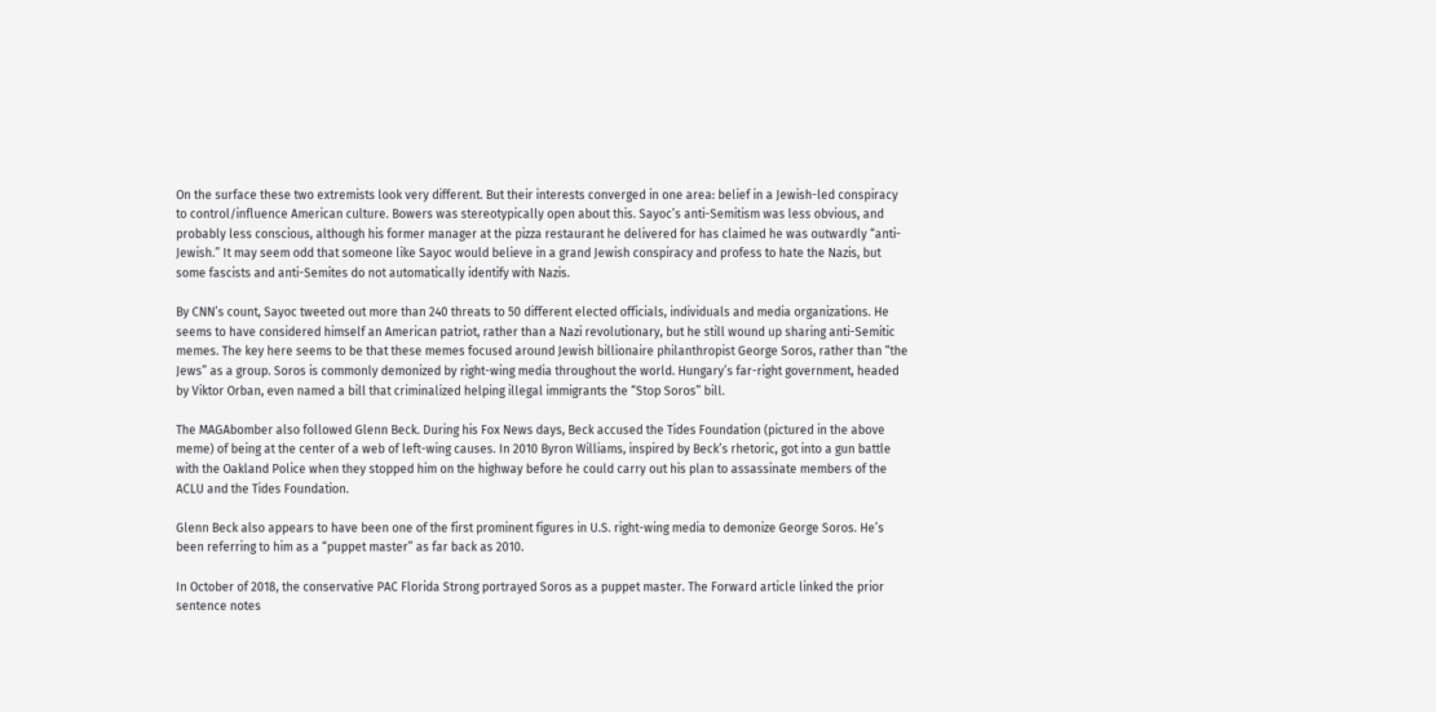On the surface these two extremists look very different. But their interests converged in one area: belief in a Jewish-led conspiracy to control/influence American culture. Bowers was stereotypically open about this. Sayoc’s anti-Semitism was less obvious, and probably less conscious, although his former manager at the pizza restaurant he delivered for has claimed he was outwardly “anti-Jewish.” It may seem odd that someone like Sayoc would believe in a grand Jewish conspiracy and profess to hate the Nazis, but some fascists and anti-Semites do not automatically identify with Nazis.

By CNN’s count, Sayoc tweeted out more than 240 threats to 50 different elected officials, individuals and media organizations. He seems to have considered himself an American patriot, rather than a Nazi revolutionary, but he still wound up sharing anti-Semitic memes. The key here seems to be that these memes focused around Jewish billionaire philanthropist George Soros, rather than “the Jews” as a group. Soros is commonly demonized by right-wing media throughout the world. Hungary’s far-right government, headed by Viktor Orban, even named a bill that criminalized helping illegal immigrants the “Stop Soros” bill.

The MAGAbomber also followed Glenn Beck. During his Fox News days, Beck accused the Tides Foundation (pictured in the above meme) of being at the center of a web of left-wing causes. In 2010 Byron Williams, inspired by Beck’s rhetoric, got into a gun battle with the Oakland Police when they stopped him on the highway before he could carry out his plan to assassinate members of the ACLU and the Tides Foundation.

Glenn Beck also appears to have been one of the first prominent figures in U.S. right-wing media to demonize George Soros. He’s been referring to him as a “puppet master” as far back as 2010.

In October of 2018, the conservative PAC Florida Strong portrayed Soros as a puppet master. The Forward article linked the prior sentence notes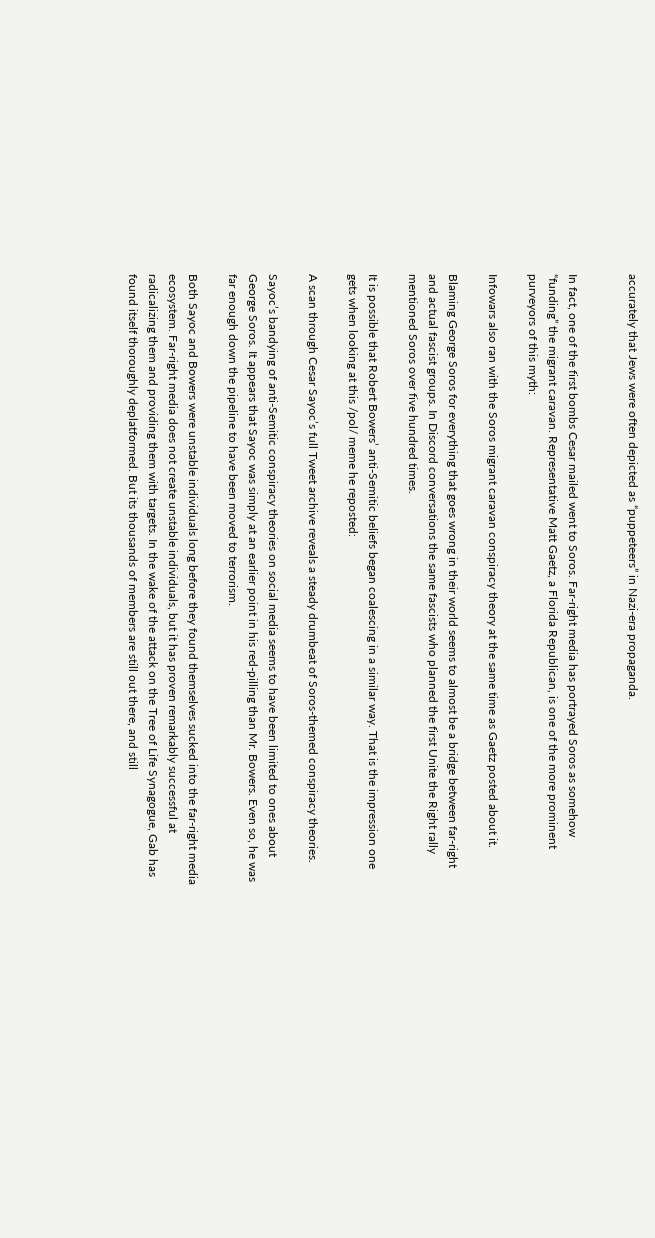accurately that Jews were often depicted as “puppeteers” in Nazi-era propaganda.


In fact, one of the first bombs Cesar mailed went to Soros. Far-right media has portrayed Soros as somehow “funding” the migrant caravan. Representative Matt Gaetz, a Florida Republican, is one of the more prominent purveyors of this myth:

Infowars also ran with the Soros migrant caravan conspiracy theory at the same time as Gaetz posted about it.

Blaming George Soros for everything that goes wrong in their world seems to almost be a bridge between far-right and actual fascist groups. In Discord conversations the same fascists who planned the first Unite the Right rally mentioned Soros over five hundred times.

It is possible that Robert Bowers’ anti-Semitic beliefs began coalescing in a similar way. That is the impression one gets when looking at this /pol/ meme he reposted:

A scan through Cesar Sayoc’s full Tweet archive reveals a steady drumbeat of Soros-themed conspiracy theories.

Sayoc’s bandying of anti-Semitic conspiracy theories on social media seems to have been limited to ones about George Soros. It appears that Sayoc was simply at an earlier point in his red-pilling than Mr. Bowers. Even so, he was far enough down the pipeline to have been moved to terrorism.

Both Sayoc and Bowers were unstable individuals long before they found themselves sucked into the far-right media ecosystem. Far-right media does not create unstable individuals, but it has proven remarkably successful at radicalizing them and providing them with targets. In the wake of the attack on the Tree of Life Synagogue, Gab has found itself thoroughly deplatformed. But its thousands of members are still out there, and still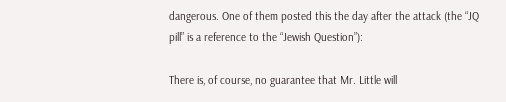dangerous. One of them posted this the day after the attack (the “JQ pill” is a reference to the “Jewish Question”):

There is, of course, no guarantee that Mr. Little will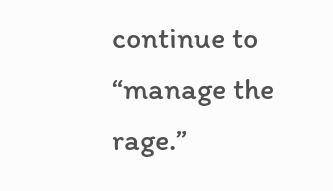continue to “manage the rage.”